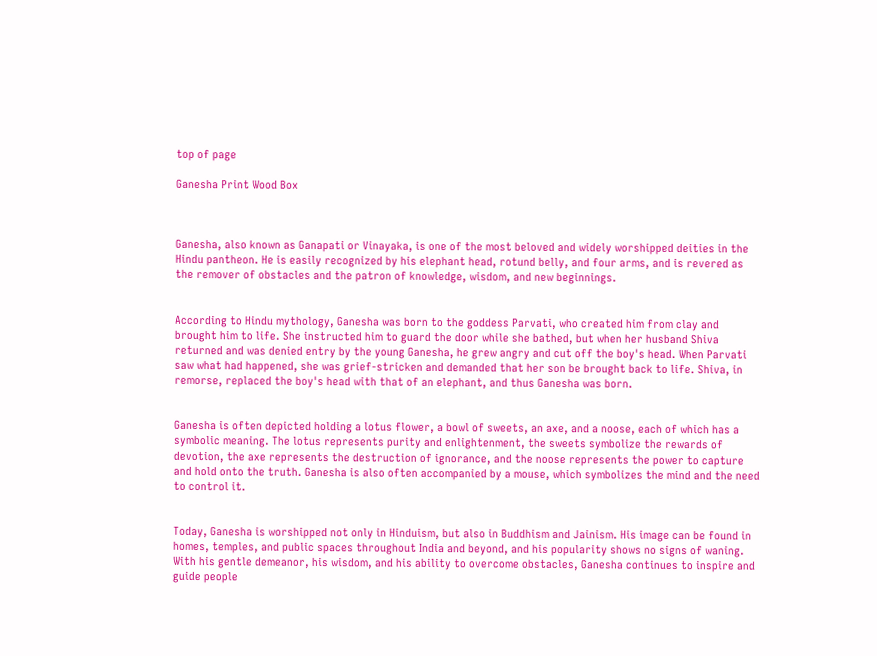top of page

Ganesha Print Wood Box



Ganesha, also known as Ganapati or Vinayaka, is one of the most beloved and widely worshipped deities in the Hindu pantheon. He is easily recognized by his elephant head, rotund belly, and four arms, and is revered as the remover of obstacles and the patron of knowledge, wisdom, and new beginnings.


According to Hindu mythology, Ganesha was born to the goddess Parvati, who created him from clay and brought him to life. She instructed him to guard the door while she bathed, but when her husband Shiva returned and was denied entry by the young Ganesha, he grew angry and cut off the boy's head. When Parvati saw what had happened, she was grief-stricken and demanded that her son be brought back to life. Shiva, in remorse, replaced the boy's head with that of an elephant, and thus Ganesha was born.


Ganesha is often depicted holding a lotus flower, a bowl of sweets, an axe, and a noose, each of which has a symbolic meaning. The lotus represents purity and enlightenment, the sweets symbolize the rewards of devotion, the axe represents the destruction of ignorance, and the noose represents the power to capture and hold onto the truth. Ganesha is also often accompanied by a mouse, which symbolizes the mind and the need to control it.


Today, Ganesha is worshipped not only in Hinduism, but also in Buddhism and Jainism. His image can be found in homes, temples, and public spaces throughout India and beyond, and his popularity shows no signs of waning. With his gentle demeanor, his wisdom, and his ability to overcome obstacles, Ganesha continues to inspire and guide people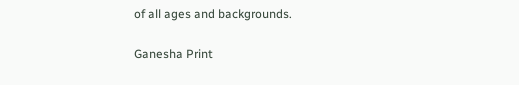of all ages and backgrounds.

Ganesha Print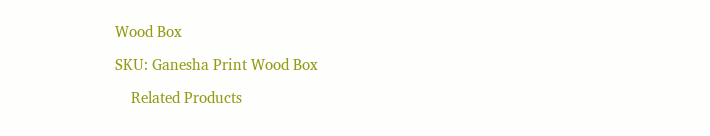Wood Box

SKU: Ganesha Print Wood Box

    Related Products